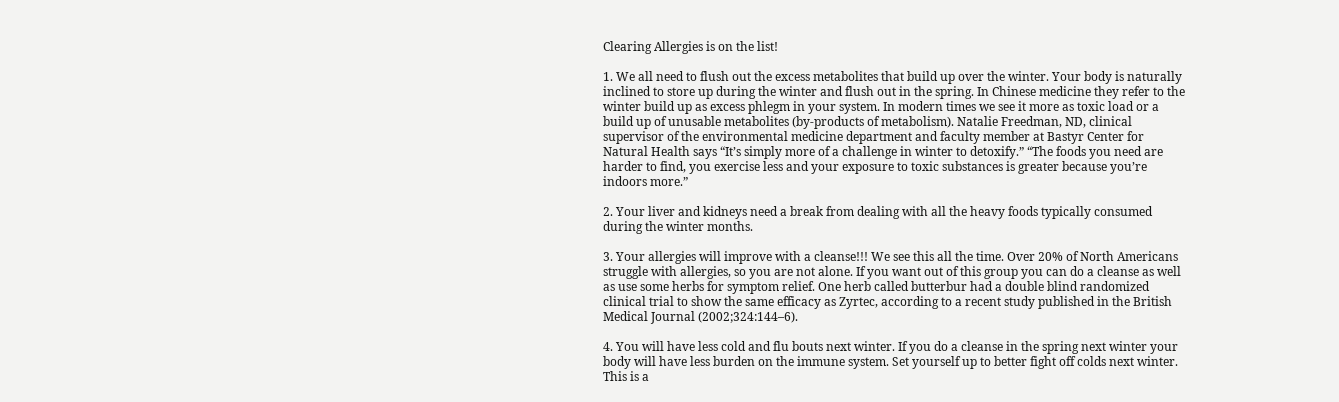Clearing Allergies is on the list!

1. We all need to flush out the excess metabolites that build up over the winter. Your body is naturally inclined to store up during the winter and flush out in the spring. In Chinese medicine they refer to the winter build up as excess phlegm in your system. In modern times we see it more as toxic load or a build up of unusable metabolites (by-products of metabolism). Natalie Freedman, ND, clinical supervisor of the environmental medicine department and faculty member at Bastyr Center for Natural Health says “It’s simply more of a challenge in winter to detoxify.” “The foods you need are harder to find, you exercise less and your exposure to toxic substances is greater because you’re indoors more.”

2. Your liver and kidneys need a break from dealing with all the heavy foods typically consumed during the winter months.

3. Your allergies will improve with a cleanse!!! We see this all the time. Over 20% of North Americans struggle with allergies, so you are not alone. If you want out of this group you can do a cleanse as well as use some herbs for symptom relief. One herb called butterbur had a double blind randomized clinical trial to show the same efficacy as Zyrtec, according to a recent study published in the British Medical Journal (2002;324:144–6).

4. You will have less cold and flu bouts next winter. If you do a cleanse in the spring next winter your body will have less burden on the immune system. Set yourself up to better fight off colds next winter. This is a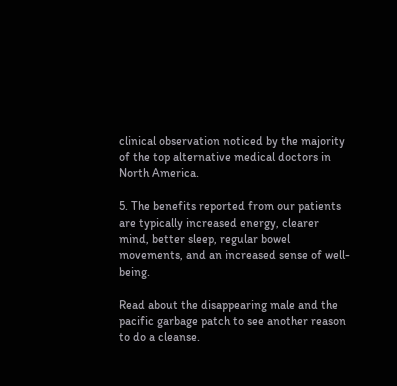clinical observation noticed by the majority of the top alternative medical doctors in North America.

5. The benefits reported from our patients are typically increased energy, clearer mind, better sleep, regular bowel movements, and an increased sense of well-being.

Read about the disappearing male and the pacific garbage patch to see another reason to do a cleanse.